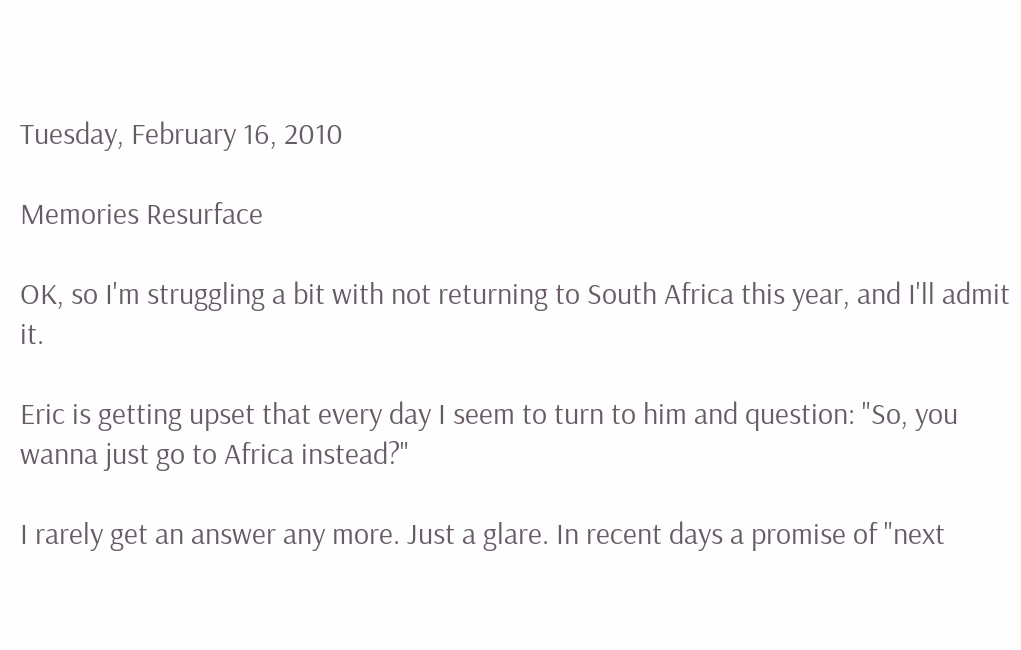Tuesday, February 16, 2010

Memories Resurface

OK, so I'm struggling a bit with not returning to South Africa this year, and I'll admit it.

Eric is getting upset that every day I seem to turn to him and question: "So, you wanna just go to Africa instead?"

I rarely get an answer any more. Just a glare. In recent days a promise of "next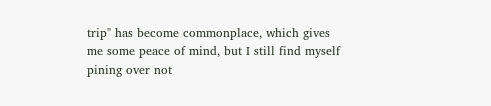trip" has become commonplace, which gives me some peace of mind, but I still find myself pining over not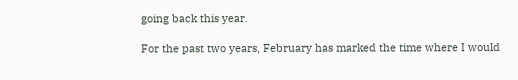going back this year.

For the past two years, February has marked the time where I would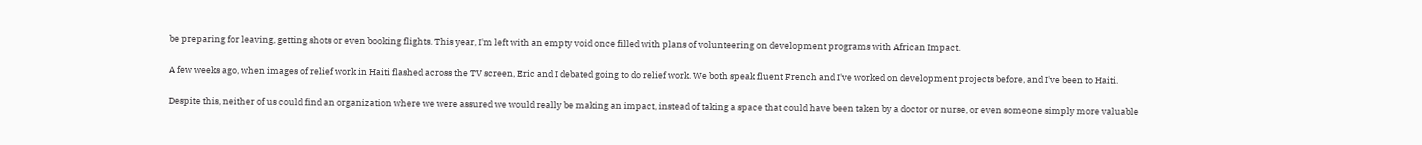be preparing for leaving, getting shots or even booking flights. This year, I'm left with an empty void once filled with plans of volunteering on development programs with African Impact.

A few weeks ago, when images of relief work in Haiti flashed across the TV screen, Eric and I debated going to do relief work. We both speak fluent French and I've worked on development projects before, and I've been to Haiti.

Despite this, neither of us could find an organization where we were assured we would really be making an impact, instead of taking a space that could have been taken by a doctor or nurse, or even someone simply more valuable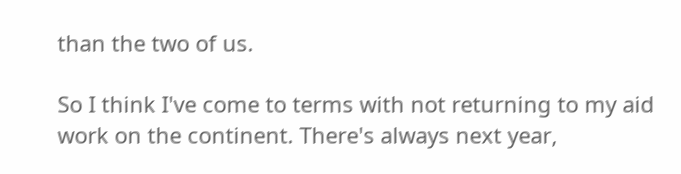than the two of us.

So I think I've come to terms with not returning to my aid work on the continent. There's always next year,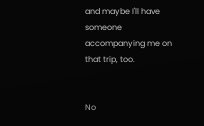and maybe I'll have someone accompanying me on that trip, too.


No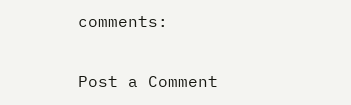comments:

Post a Comment